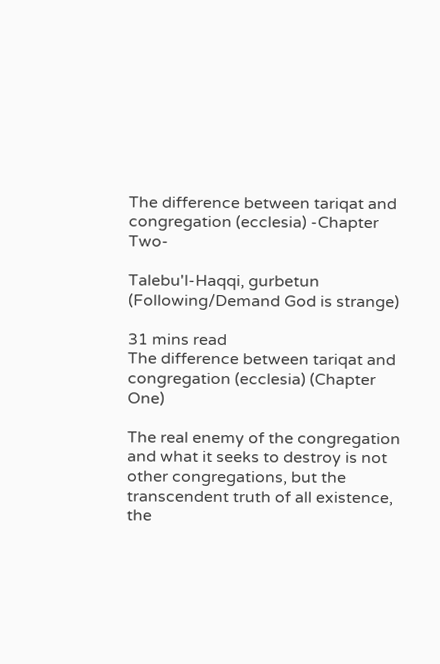The difference between tariqat and congregation (ecclesia) -Chapter Two-

Talebu'l-Haqqi, gurbetun (Following/Demand God is strange)

31 mins read
The difference between tariqat and congregation (ecclesia) (Chapter One)

The real enemy of the congregation and what it seeks to destroy is not other congregations, but the transcendent truth of all existence, the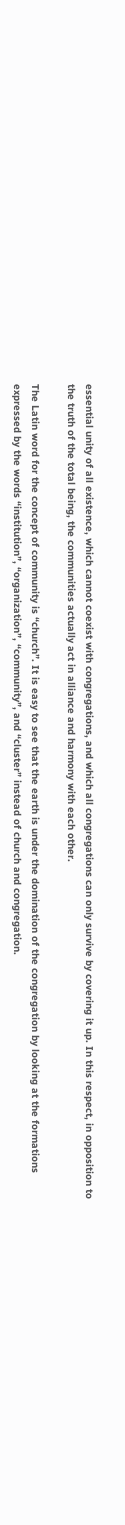essential unity of all existence, which cannot coexist with congregations, and which all congregations can only survive by covering it up. In this respect, in opposition to the truth of the total being, the communities actually act in alliance and harmony with each other.

The Latin word for the concept of community is “church”. It is easy to see that the earth is under the domination of the congregation by looking at the formations expressed by the words “institution”, “organization”, “community”, and “cluster” instead of church and congregation.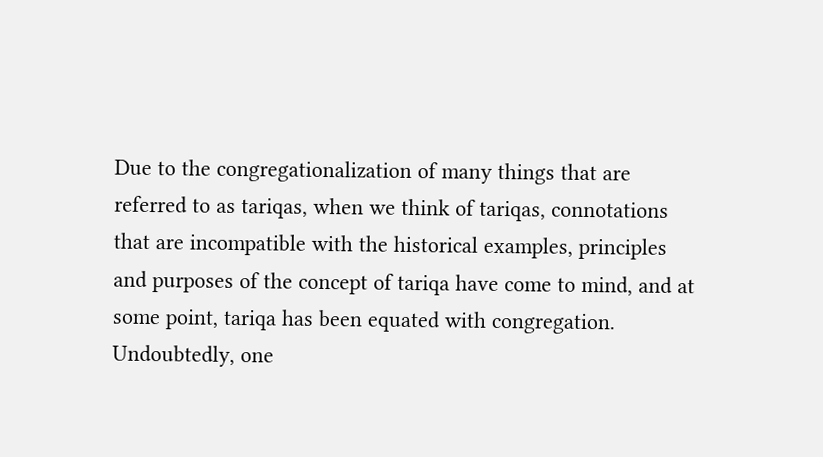Due to the congregationalization of many things that are referred to as tariqas, when we think of tariqas, connotations that are incompatible with the historical examples, principles and purposes of the concept of tariqa have come to mind, and at some point, tariqa has been equated with congregation. Undoubtedly, one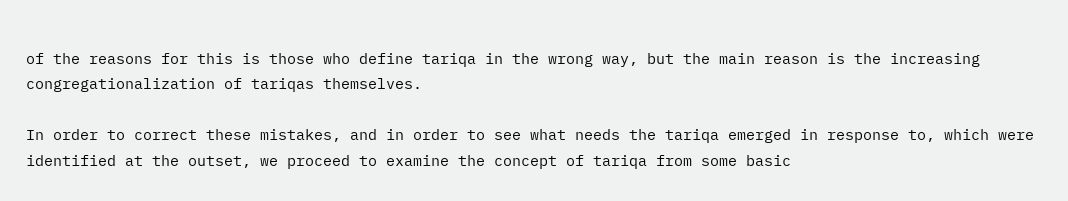of the reasons for this is those who define tariqa in the wrong way, but the main reason is the increasing congregationalization of tariqas themselves.

In order to correct these mistakes, and in order to see what needs the tariqa emerged in response to, which were identified at the outset, we proceed to examine the concept of tariqa from some basic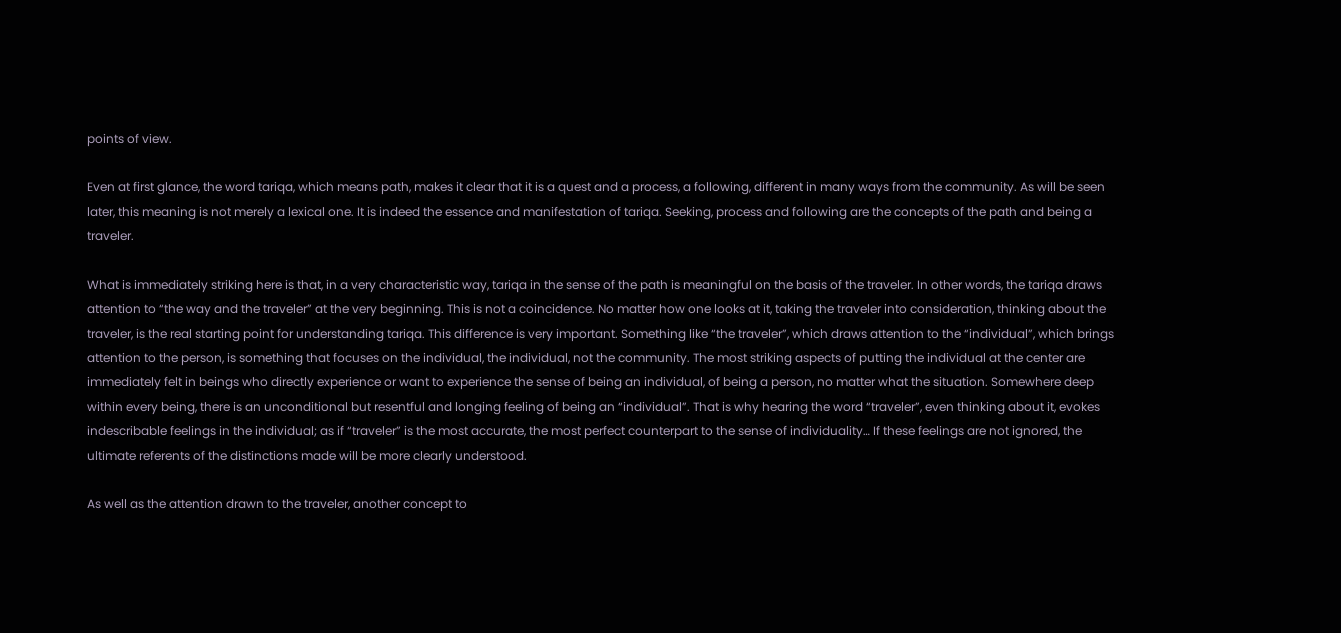points of view.

Even at first glance, the word tariqa, which means path, makes it clear that it is a quest and a process, a following, different in many ways from the community. As will be seen later, this meaning is not merely a lexical one. It is indeed the essence and manifestation of tariqa. Seeking, process and following are the concepts of the path and being a traveler.

What is immediately striking here is that, in a very characteristic way, tariqa in the sense of the path is meaningful on the basis of the traveler. In other words, the tariqa draws attention to “the way and the traveler” at the very beginning. This is not a coincidence. No matter how one looks at it, taking the traveler into consideration, thinking about the traveler, is the real starting point for understanding tariqa. This difference is very important. Something like “the traveler”, which draws attention to the “individual”, which brings attention to the person, is something that focuses on the individual, the individual, not the community. The most striking aspects of putting the individual at the center are immediately felt in beings who directly experience or want to experience the sense of being an individual, of being a person, no matter what the situation. Somewhere deep within every being, there is an unconditional but resentful and longing feeling of being an “individual”. That is why hearing the word “traveler”, even thinking about it, evokes indescribable feelings in the individual; as if “traveler” is the most accurate, the most perfect counterpart to the sense of individuality… If these feelings are not ignored, the ultimate referents of the distinctions made will be more clearly understood.

As well as the attention drawn to the traveler, another concept to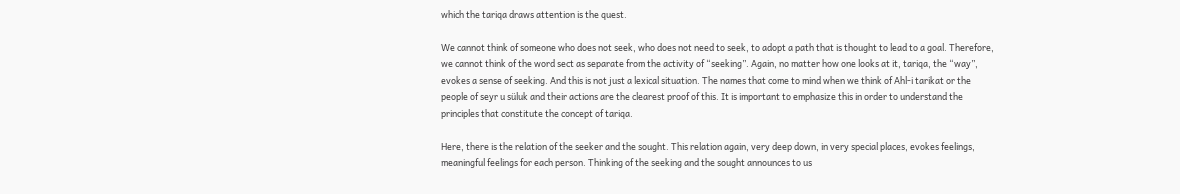which the tariqa draws attention is the quest.

We cannot think of someone who does not seek, who does not need to seek, to adopt a path that is thought to lead to a goal. Therefore, we cannot think of the word sect as separate from the activity of “seeking”. Again, no matter how one looks at it, tariqa, the “way”, evokes a sense of seeking. And this is not just a lexical situation. The names that come to mind when we think of Ahl-i tarikat or the people of seyr u süluk and their actions are the clearest proof of this. It is important to emphasize this in order to understand the principles that constitute the concept of tariqa.

Here, there is the relation of the seeker and the sought. This relation again, very deep down, in very special places, evokes feelings, meaningful feelings for each person. Thinking of the seeking and the sought announces to us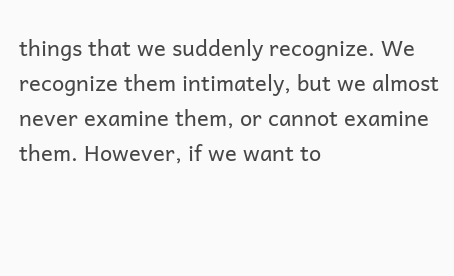things that we suddenly recognize. We recognize them intimately, but we almost never examine them, or cannot examine them. However, if we want to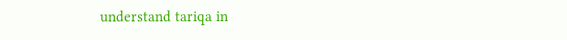understand tariqa in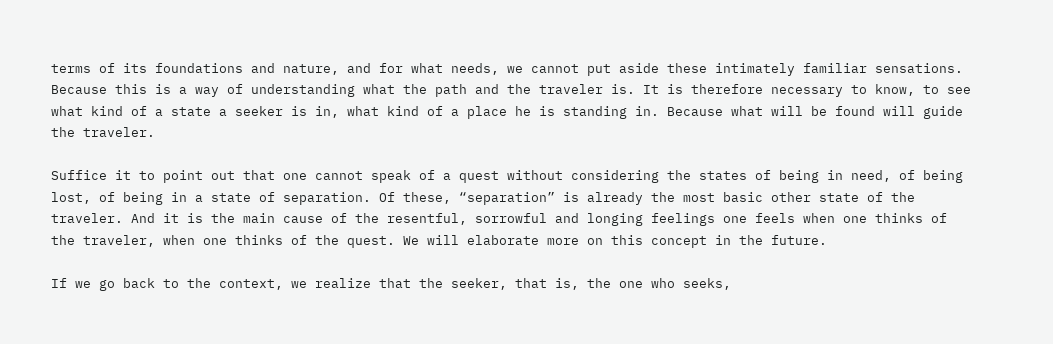terms of its foundations and nature, and for what needs, we cannot put aside these intimately familiar sensations. Because this is a way of understanding what the path and the traveler is. It is therefore necessary to know, to see what kind of a state a seeker is in, what kind of a place he is standing in. Because what will be found will guide the traveler.

Suffice it to point out that one cannot speak of a quest without considering the states of being in need, of being lost, of being in a state of separation. Of these, “separation” is already the most basic other state of the traveler. And it is the main cause of the resentful, sorrowful and longing feelings one feels when one thinks of the traveler, when one thinks of the quest. We will elaborate more on this concept in the future.

If we go back to the context, we realize that the seeker, that is, the one who seeks,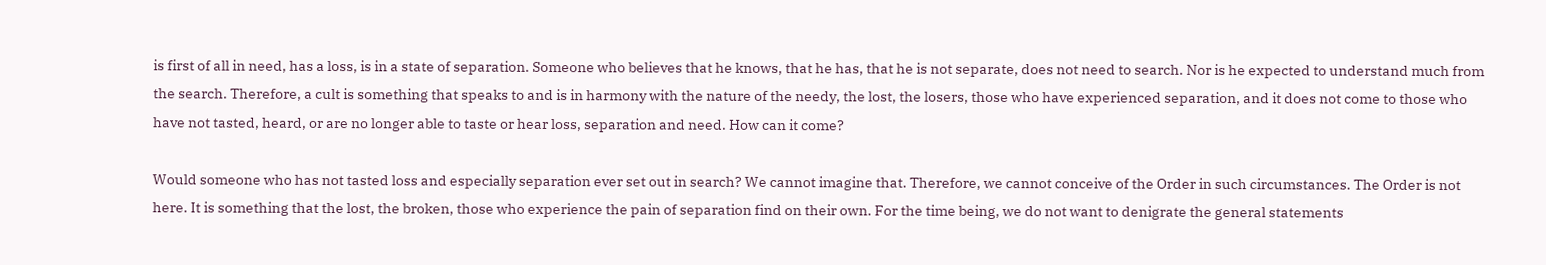is first of all in need, has a loss, is in a state of separation. Someone who believes that he knows, that he has, that he is not separate, does not need to search. Nor is he expected to understand much from the search. Therefore, a cult is something that speaks to and is in harmony with the nature of the needy, the lost, the losers, those who have experienced separation, and it does not come to those who have not tasted, heard, or are no longer able to taste or hear loss, separation and need. How can it come?

Would someone who has not tasted loss and especially separation ever set out in search? We cannot imagine that. Therefore, we cannot conceive of the Order in such circumstances. The Order is not here. It is something that the lost, the broken, those who experience the pain of separation find on their own. For the time being, we do not want to denigrate the general statements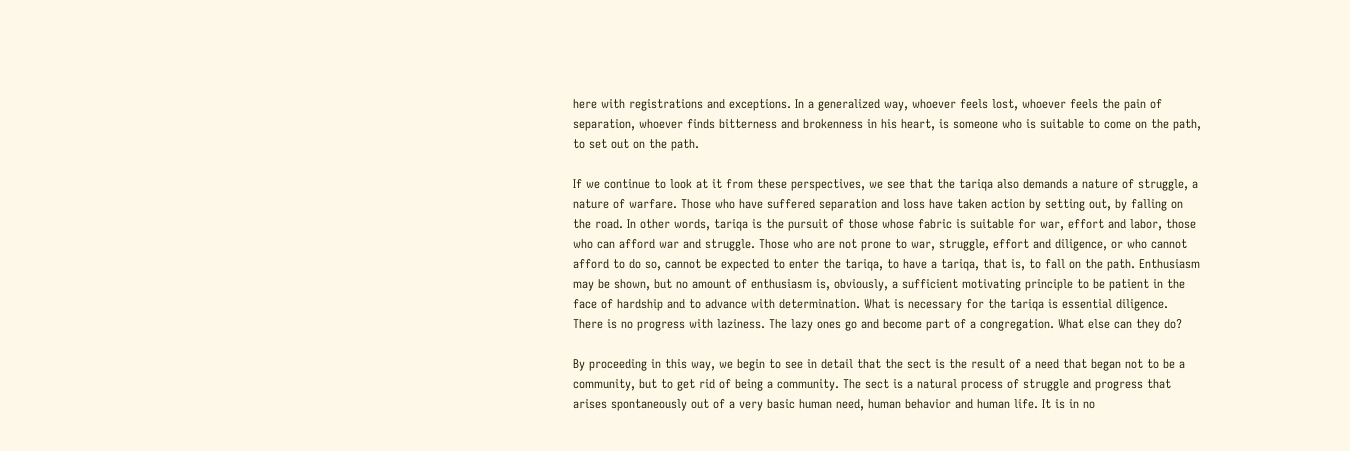here with registrations and exceptions. In a generalized way, whoever feels lost, whoever feels the pain of separation, whoever finds bitterness and brokenness in his heart, is someone who is suitable to come on the path, to set out on the path.

If we continue to look at it from these perspectives, we see that the tariqa also demands a nature of struggle, a nature of warfare. Those who have suffered separation and loss have taken action by setting out, by falling on the road. In other words, tariqa is the pursuit of those whose fabric is suitable for war, effort and labor, those who can afford war and struggle. Those who are not prone to war, struggle, effort and diligence, or who cannot afford to do so, cannot be expected to enter the tariqa, to have a tariqa, that is, to fall on the path. Enthusiasm may be shown, but no amount of enthusiasm is, obviously, a sufficient motivating principle to be patient in the face of hardship and to advance with determination. What is necessary for the tariqa is essential diligence. There is no progress with laziness. The lazy ones go and become part of a congregation. What else can they do?

By proceeding in this way, we begin to see in detail that the sect is the result of a need that began not to be a community, but to get rid of being a community. The sect is a natural process of struggle and progress that arises spontaneously out of a very basic human need, human behavior and human life. It is in no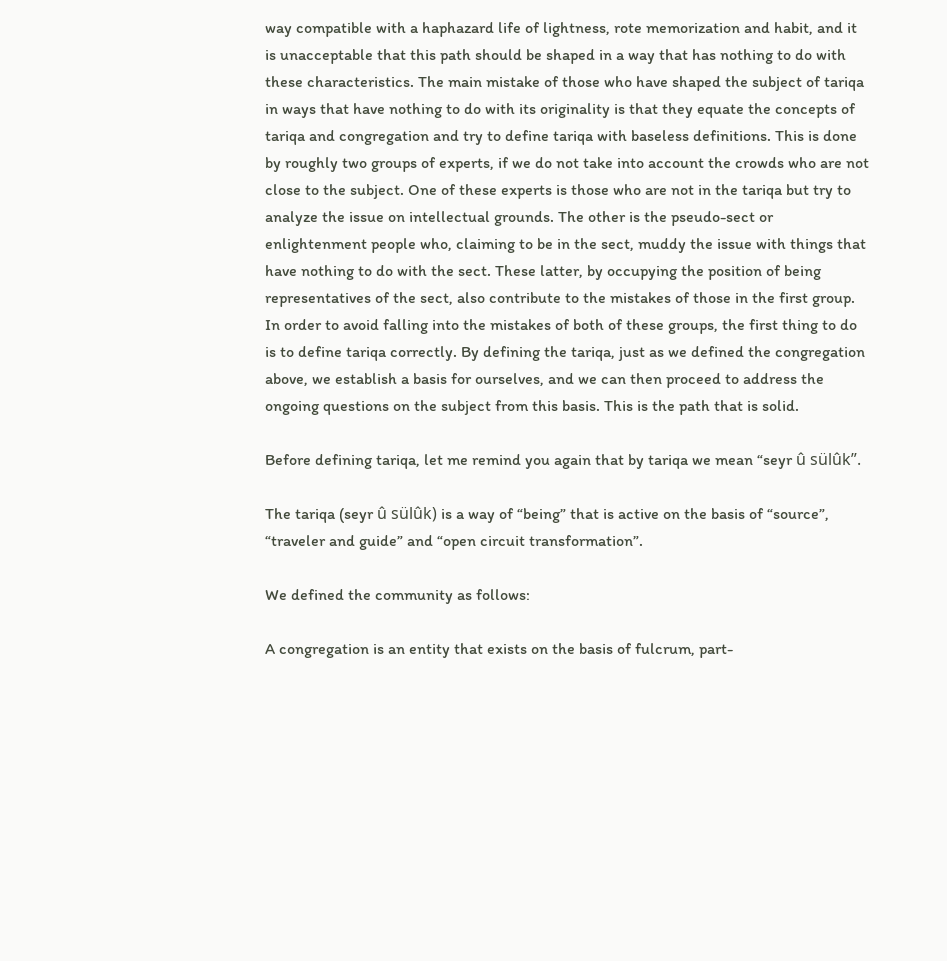way compatible with a haphazard life of lightness, rote memorization and habit, and it is unacceptable that this path should be shaped in a way that has nothing to do with these characteristics. The main mistake of those who have shaped the subject of tariqa in ways that have nothing to do with its originality is that they equate the concepts of tariqa and congregation and try to define tariqa with baseless definitions. This is done by roughly two groups of experts, if we do not take into account the crowds who are not close to the subject. One of these experts is those who are not in the tariqa but try to analyze the issue on intellectual grounds. The other is the pseudo-sect or enlightenment people who, claiming to be in the sect, muddy the issue with things that have nothing to do with the sect. These latter, by occupying the position of being representatives of the sect, also contribute to the mistakes of those in the first group. In order to avoid falling into the mistakes of both of these groups, the first thing to do is to define tariqa correctly. By defining the tariqa, just as we defined the congregation above, we establish a basis for ourselves, and we can then proceed to address the ongoing questions on the subject from this basis. This is the path that is solid.

Before defining tariqa, let me remind you again that by tariqa we mean “seyr û sülûk”.

The tariqa (seyr û sülûk) is a way of “being” that is active on the basis of “source”, “traveler and guide” and “open circuit transformation”.

We defined the community as follows:

A congregation is an entity that exists on the basis of fulcrum, part-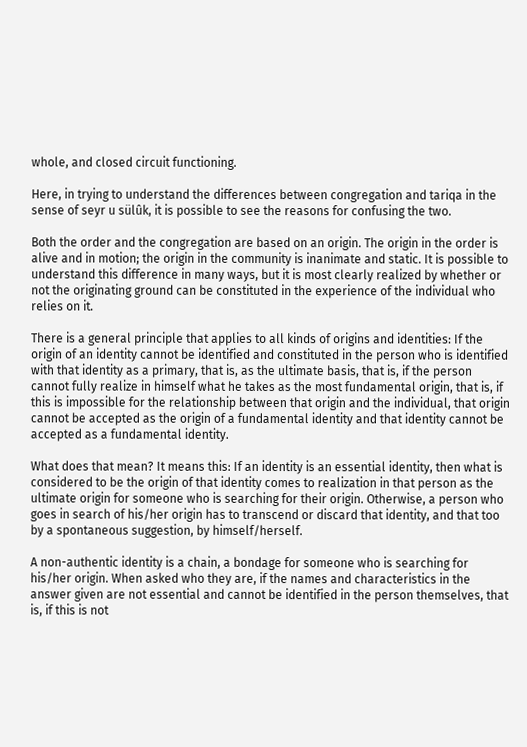whole, and closed circuit functioning.

Here, in trying to understand the differences between congregation and tariqa in the sense of seyr u sülûk, it is possible to see the reasons for confusing the two.

Both the order and the congregation are based on an origin. The origin in the order is alive and in motion; the origin in the community is inanimate and static. It is possible to understand this difference in many ways, but it is most clearly realized by whether or not the originating ground can be constituted in the experience of the individual who relies on it.

There is a general principle that applies to all kinds of origins and identities: If the origin of an identity cannot be identified and constituted in the person who is identified with that identity as a primary, that is, as the ultimate basis, that is, if the person cannot fully realize in himself what he takes as the most fundamental origin, that is, if this is impossible for the relationship between that origin and the individual, that origin cannot be accepted as the origin of a fundamental identity and that identity cannot be accepted as a fundamental identity.

What does that mean? It means this: If an identity is an essential identity, then what is considered to be the origin of that identity comes to realization in that person as the ultimate origin for someone who is searching for their origin. Otherwise, a person who goes in search of his/her origin has to transcend or discard that identity, and that too by a spontaneous suggestion, by himself/herself.

A non-authentic identity is a chain, a bondage for someone who is searching for his/her origin. When asked who they are, if the names and characteristics in the answer given are not essential and cannot be identified in the person themselves, that is, if this is not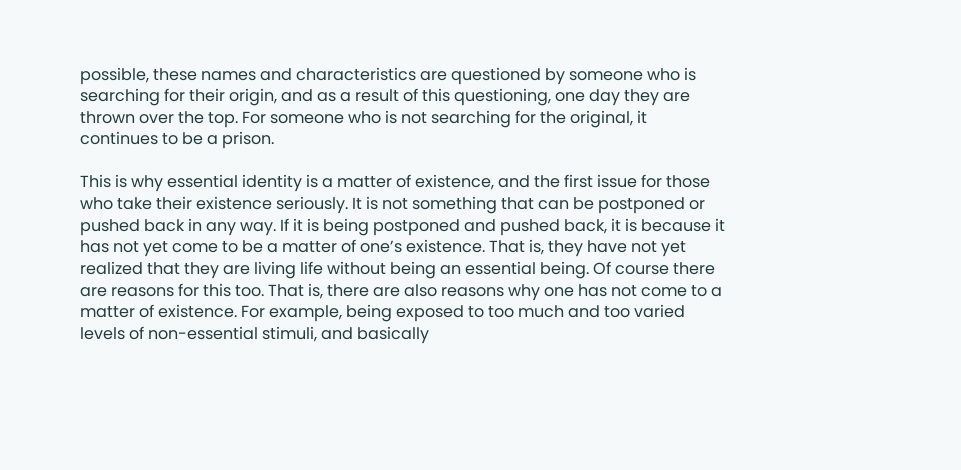possible, these names and characteristics are questioned by someone who is searching for their origin, and as a result of this questioning, one day they are thrown over the top. For someone who is not searching for the original, it continues to be a prison.

This is why essential identity is a matter of existence, and the first issue for those who take their existence seriously. It is not something that can be postponed or pushed back in any way. If it is being postponed and pushed back, it is because it has not yet come to be a matter of one’s existence. That is, they have not yet realized that they are living life without being an essential being. Of course there are reasons for this too. That is, there are also reasons why one has not come to a matter of existence. For example, being exposed to too much and too varied levels of non-essential stimuli, and basically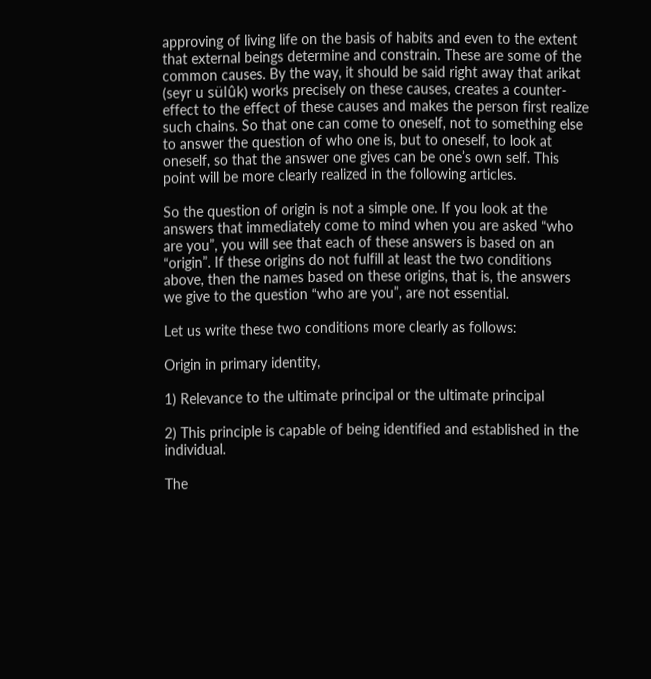approving of living life on the basis of habits and even to the extent that external beings determine and constrain. These are some of the common causes. By the way, it should be said right away that arikat (seyr u sülûk) works precisely on these causes, creates a counter-effect to the effect of these causes and makes the person first realize such chains. So that one can come to oneself, not to something else to answer the question of who one is, but to oneself, to look at oneself, so that the answer one gives can be one’s own self. This point will be more clearly realized in the following articles.

So the question of origin is not a simple one. If you look at the answers that immediately come to mind when you are asked “who are you”, you will see that each of these answers is based on an “origin”. If these origins do not fulfill at least the two conditions above, then the names based on these origins, that is, the answers we give to the question “who are you”, are not essential.

Let us write these two conditions more clearly as follows:

Origin in primary identity,

1) Relevance to the ultimate principal or the ultimate principal

2) This principle is capable of being identified and established in the individual.

The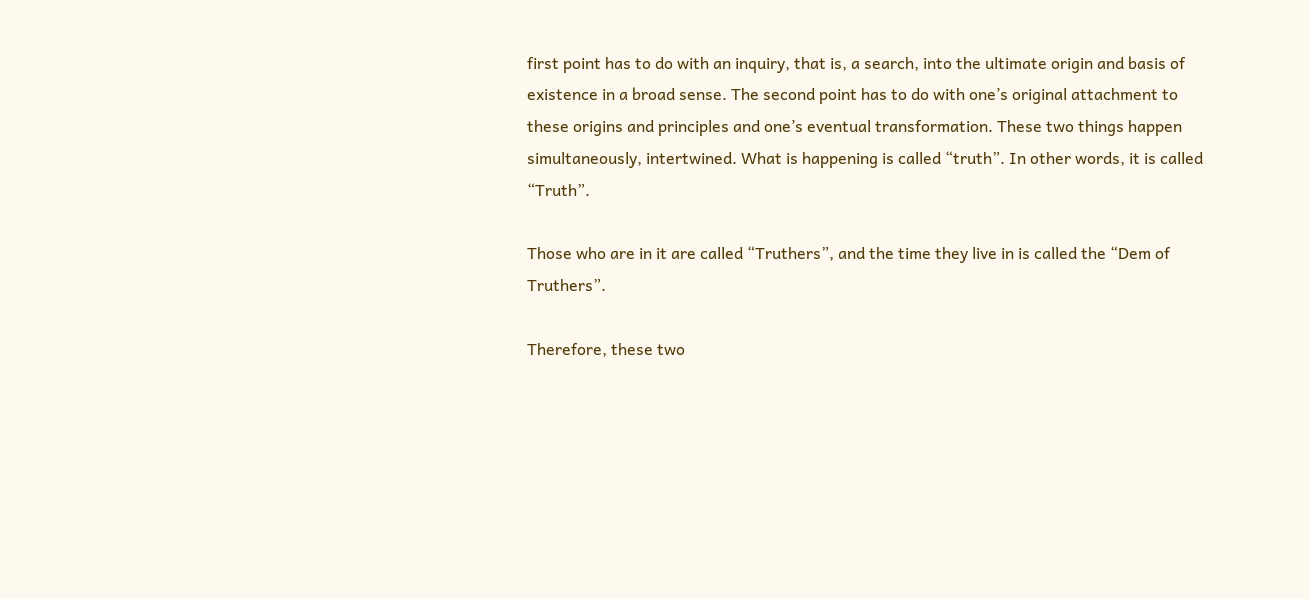first point has to do with an inquiry, that is, a search, into the ultimate origin and basis of existence in a broad sense. The second point has to do with one’s original attachment to these origins and principles and one’s eventual transformation. These two things happen simultaneously, intertwined. What is happening is called “truth”. In other words, it is called “Truth”.

Those who are in it are called “Truthers”, and the time they live in is called the “Dem of Truthers”.

Therefore, these two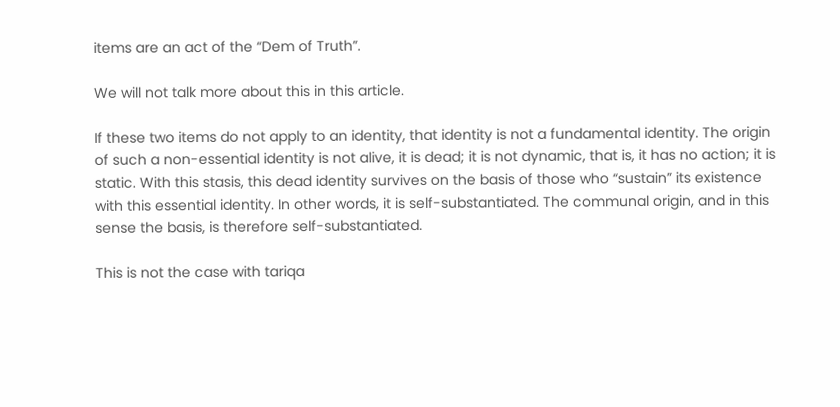items are an act of the “Dem of Truth”.

We will not talk more about this in this article.

If these two items do not apply to an identity, that identity is not a fundamental identity. The origin of such a non-essential identity is not alive, it is dead; it is not dynamic, that is, it has no action; it is static. With this stasis, this dead identity survives on the basis of those who “sustain” its existence with this essential identity. In other words, it is self-substantiated. The communal origin, and in this sense the basis, is therefore self-substantiated.

This is not the case with tariqa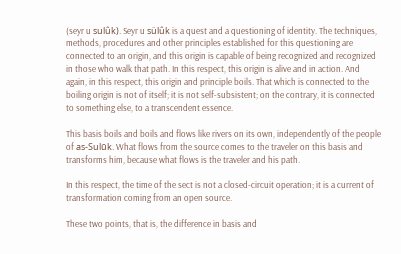(seyr u sulûk). Seyr u sülûk is a quest and a questioning of identity. The techniques, methods, procedures and other principles established for this questioning are connected to an origin, and this origin is capable of being recognized and recognized in those who walk that path. In this respect, this origin is alive and in action. And again, in this respect, this origin and principle boils. That which is connected to the boiling origin is not of itself; it is not self-subsistent; on the contrary, it is connected to something else, to a transcendent essence.

This basis boils and boils and flows like rivers on its own, independently of the people of as-Sulūk. What flows from the source comes to the traveler on this basis and transforms him, because what flows is the traveler and his path.

In this respect, the time of the sect is not a closed-circuit operation; it is a current of transformation coming from an open source.

These two points, that is, the difference in basis and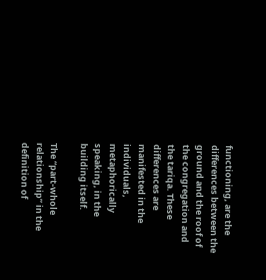functioning, are the differences between the ground and the roof of the congregation and the tariqa. These differences are manifested in the individuals, metaphorically speaking, in the building itself.

The “part-whole relationship” in the definition of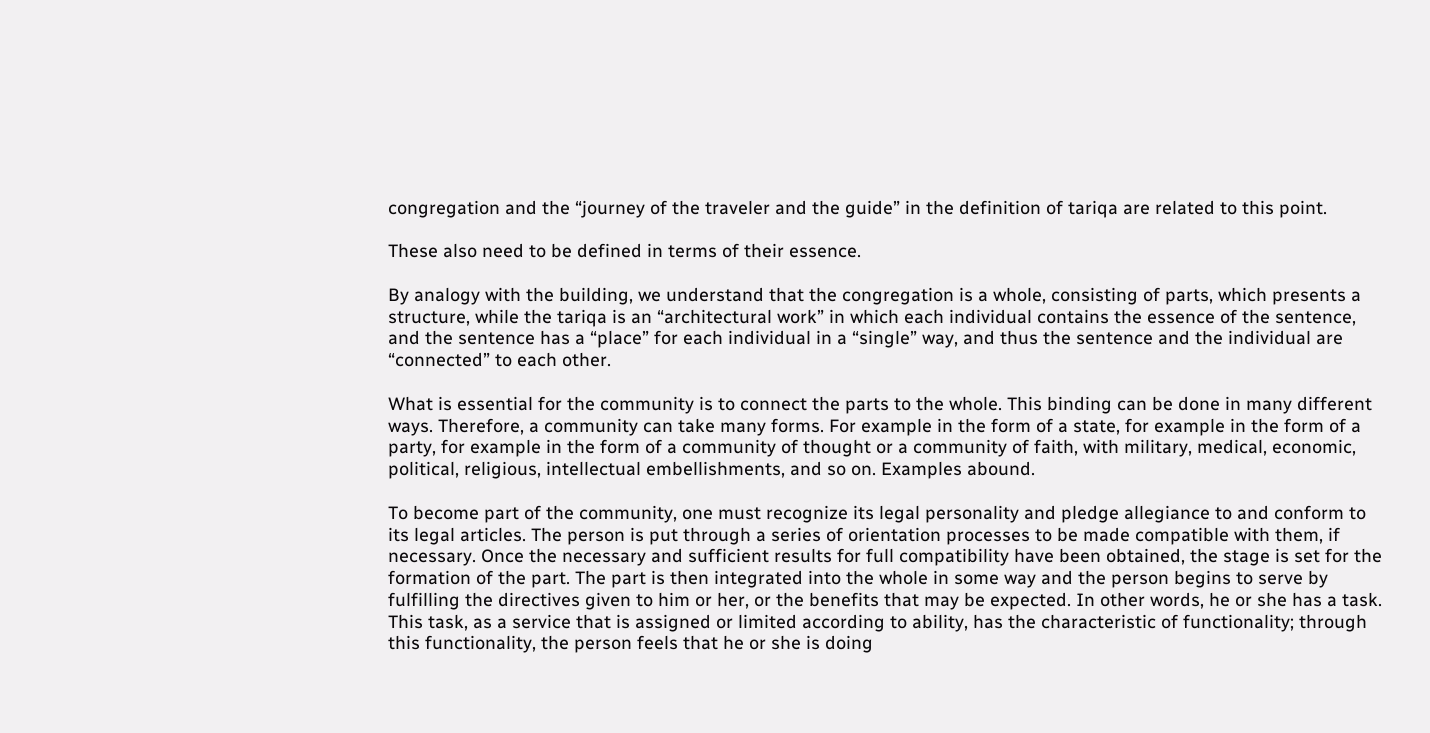congregation and the “journey of the traveler and the guide” in the definition of tariqa are related to this point.

These also need to be defined in terms of their essence.

By analogy with the building, we understand that the congregation is a whole, consisting of parts, which presents a structure, while the tariqa is an “architectural work” in which each individual contains the essence of the sentence, and the sentence has a “place” for each individual in a “single” way, and thus the sentence and the individual are “connected” to each other.

What is essential for the community is to connect the parts to the whole. This binding can be done in many different ways. Therefore, a community can take many forms. For example in the form of a state, for example in the form of a party, for example in the form of a community of thought or a community of faith, with military, medical, economic, political, religious, intellectual embellishments, and so on. Examples abound.

To become part of the community, one must recognize its legal personality and pledge allegiance to and conform to its legal articles. The person is put through a series of orientation processes to be made compatible with them, if necessary. Once the necessary and sufficient results for full compatibility have been obtained, the stage is set for the formation of the part. The part is then integrated into the whole in some way and the person begins to serve by fulfilling the directives given to him or her, or the benefits that may be expected. In other words, he or she has a task. This task, as a service that is assigned or limited according to ability, has the characteristic of functionality; through this functionality, the person feels that he or she is doing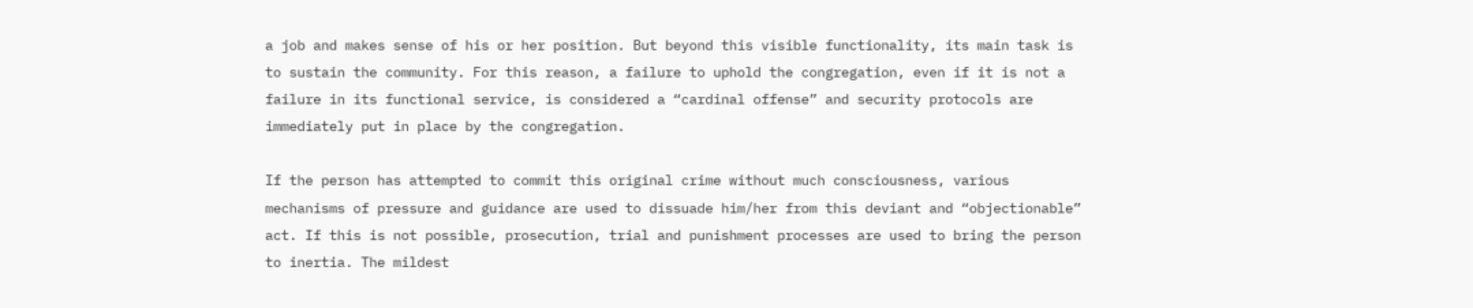a job and makes sense of his or her position. But beyond this visible functionality, its main task is to sustain the community. For this reason, a failure to uphold the congregation, even if it is not a failure in its functional service, is considered a “cardinal offense” and security protocols are immediately put in place by the congregation.

If the person has attempted to commit this original crime without much consciousness, various mechanisms of pressure and guidance are used to dissuade him/her from this deviant and “objectionable” act. If this is not possible, prosecution, trial and punishment processes are used to bring the person to inertia. The mildest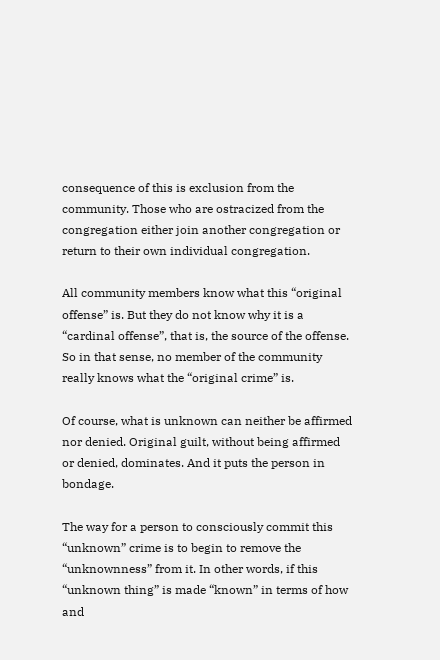consequence of this is exclusion from the community. Those who are ostracized from the congregation either join another congregation or return to their own individual congregation.

All community members know what this “original offense” is. But they do not know why it is a “cardinal offense”, that is, the source of the offense. So in that sense, no member of the community really knows what the “original crime” is.

Of course, what is unknown can neither be affirmed nor denied. Original guilt, without being affirmed or denied, dominates. And it puts the person in bondage.

The way for a person to consciously commit this “unknown” crime is to begin to remove the “unknownness” from it. In other words, if this “unknown thing” is made “known” in terms of how and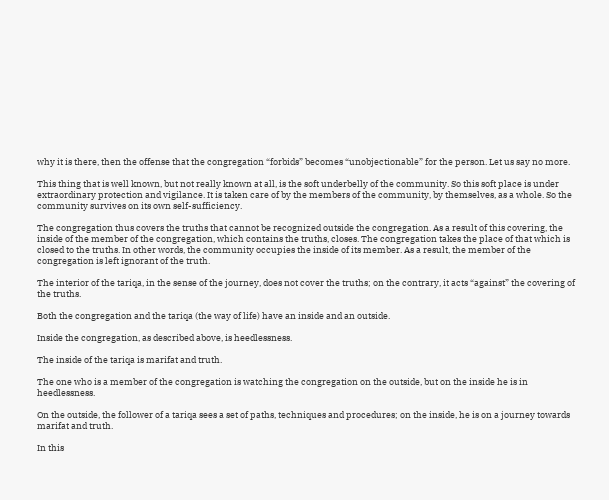why it is there, then the offense that the congregation “forbids” becomes “unobjectionable” for the person. Let us say no more.

This thing that is well known, but not really known at all, is the soft underbelly of the community. So this soft place is under extraordinary protection and vigilance. It is taken care of by the members of the community, by themselves, as a whole. So the community survives on its own self-sufficiency.

The congregation thus covers the truths that cannot be recognized outside the congregation. As a result of this covering, the inside of the member of the congregation, which contains the truths, closes. The congregation takes the place of that which is closed to the truths. In other words, the community occupies the inside of its member. As a result, the member of the congregation is left ignorant of the truth.

The interior of the tariqa, in the sense of the journey, does not cover the truths; on the contrary, it acts “against” the covering of the truths.

Both the congregation and the tariqa (the way of life) have an inside and an outside.

Inside the congregation, as described above, is heedlessness.

The inside of the tariqa is marifat and truth.

The one who is a member of the congregation is watching the congregation on the outside, but on the inside he is in heedlessness.

On the outside, the follower of a tariqa sees a set of paths, techniques and procedures; on the inside, he is on a journey towards marifat and truth.

In this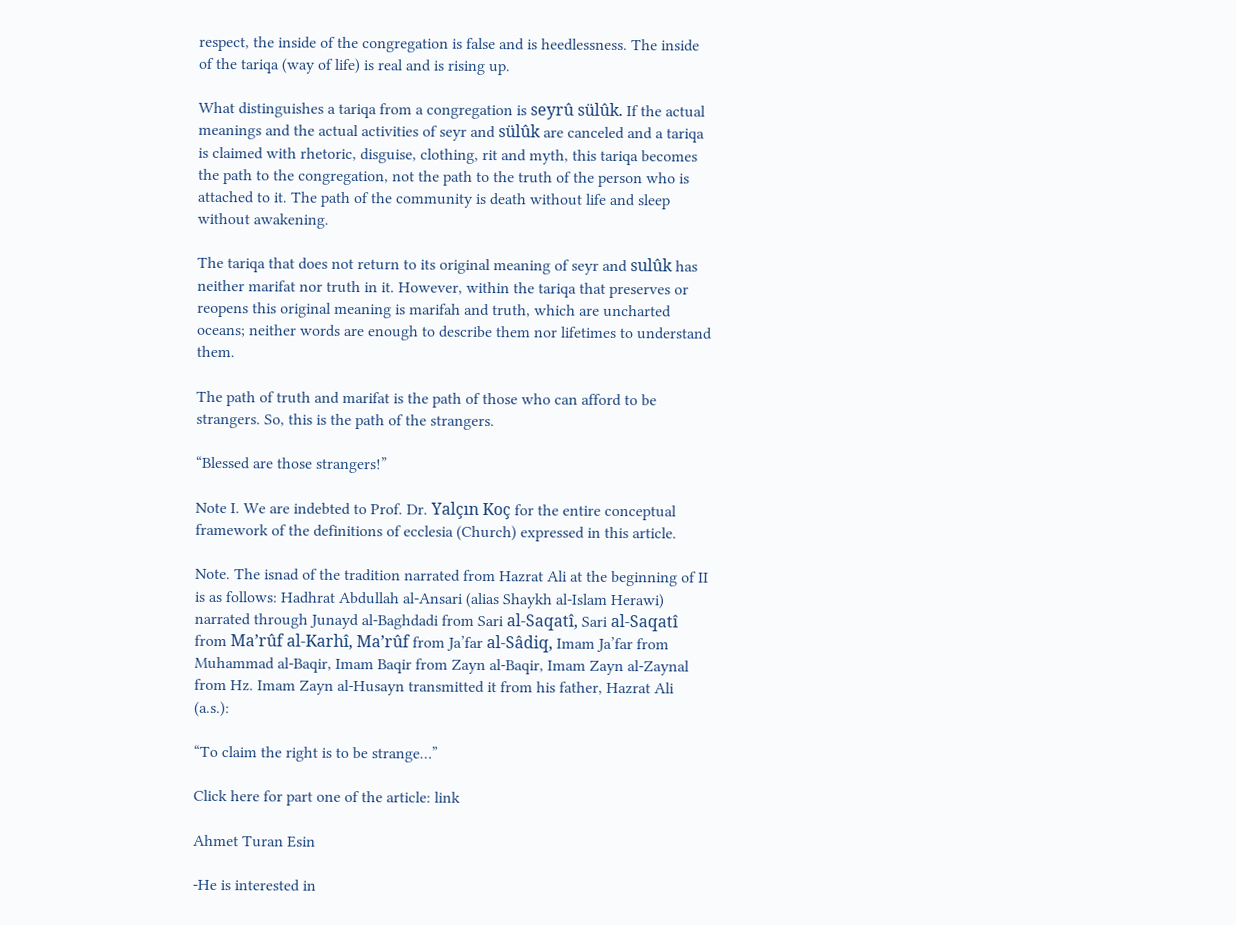respect, the inside of the congregation is false and is heedlessness. The inside of the tariqa (way of life) is real and is rising up.

What distinguishes a tariqa from a congregation is seyrû sülûk. If the actual meanings and the actual activities of seyr and sülûk are canceled and a tariqa is claimed with rhetoric, disguise, clothing, rit and myth, this tariqa becomes the path to the congregation, not the path to the truth of the person who is attached to it. The path of the community is death without life and sleep without awakening.

The tariqa that does not return to its original meaning of seyr and sulûk has neither marifat nor truth in it. However, within the tariqa that preserves or reopens this original meaning is marifah and truth, which are uncharted oceans; neither words are enough to describe them nor lifetimes to understand them.

The path of truth and marifat is the path of those who can afford to be strangers. So, this is the path of the strangers.

“Blessed are those strangers!”

Note I. We are indebted to Prof. Dr. Yalçın Koç for the entire conceptual framework of the definitions of ecclesia (Church) expressed in this article.

Note. The isnad of the tradition narrated from Hazrat Ali at the beginning of II is as follows: Hadhrat Abdullah al-Ansari (alias Shaykh al-Islam Herawi) narrated through Junayd al-Baghdadi from Sari al-Saqatî, Sari al-Saqatî from Ma’rûf al-Karhî, Ma’rûf from Ja’far al-Sâdiq, Imam Ja’far from Muhammad al-Baqir, Imam Baqir from Zayn al-Baqir, Imam Zayn al-Zaynal from Hz. Imam Zayn al-Husayn transmitted it from his father, Hazrat Ali (a.s.):

“To claim the right is to be strange…”

Click here for part one of the article: link

Ahmet Turan Esin

-He is interested in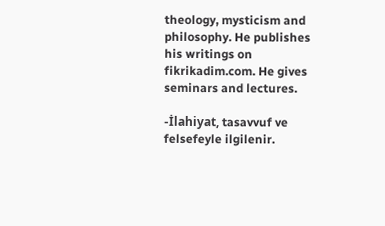theology, mysticism and philosophy. He publishes his writings on fikrikadim.com. He gives seminars and lectures.

-İlahiyat, tasavvuf ve felsefeyle ilgilenir.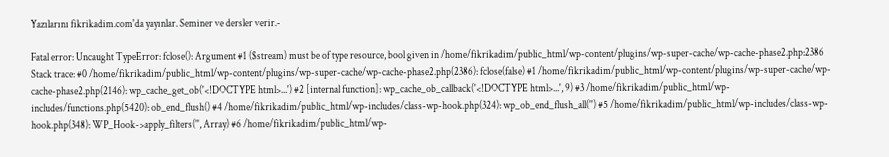Yazılarını fikrikadim.com'da yayınlar. Seminer ve dersler verir.-

Fatal error: Uncaught TypeError: fclose(): Argument #1 ($stream) must be of type resource, bool given in /home/fikrikadim/public_html/wp-content/plugins/wp-super-cache/wp-cache-phase2.php:2386 Stack trace: #0 /home/fikrikadim/public_html/wp-content/plugins/wp-super-cache/wp-cache-phase2.php(2386): fclose(false) #1 /home/fikrikadim/public_html/wp-content/plugins/wp-super-cache/wp-cache-phase2.php(2146): wp_cache_get_ob('<!DOCTYPE html>...') #2 [internal function]: wp_cache_ob_callback('<!DOCTYPE html>...', 9) #3 /home/fikrikadim/public_html/wp-includes/functions.php(5420): ob_end_flush() #4 /home/fikrikadim/public_html/wp-includes/class-wp-hook.php(324): wp_ob_end_flush_all('') #5 /home/fikrikadim/public_html/wp-includes/class-wp-hook.php(348): WP_Hook->apply_filters('', Array) #6 /home/fikrikadim/public_html/wp-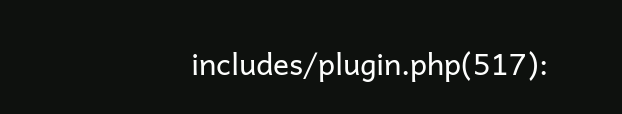includes/plugin.php(517):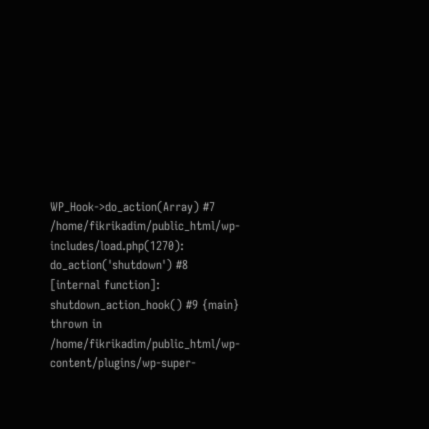WP_Hook->do_action(Array) #7 /home/fikrikadim/public_html/wp-includes/load.php(1270): do_action('shutdown') #8 [internal function]: shutdown_action_hook() #9 {main} thrown in /home/fikrikadim/public_html/wp-content/plugins/wp-super-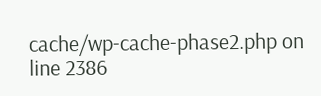cache/wp-cache-phase2.php on line 2386